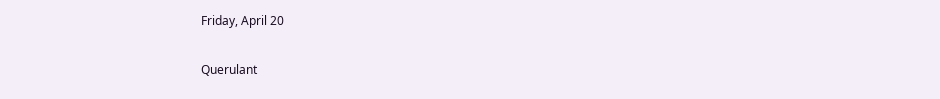Friday, April 20

Querulant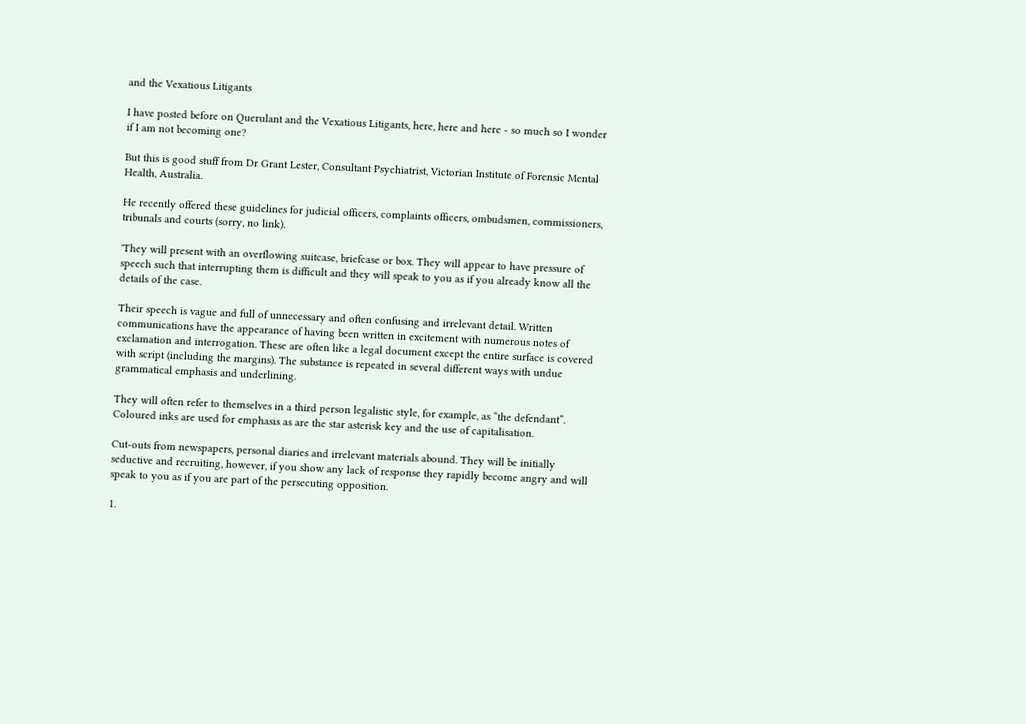and the Vexatious Litigants

I have posted before on Querulant and the Vexatious Litigants, here, here and here - so much so I wonder if I am not becoming one?

But this is good stuff from Dr Grant Lester, Consultant Psychiatrist, Victorian Institute of Forensic Mental Health, Australia.

He recently offered these guidelines for judicial officers, complaints officers, ombudsmen, commissioners, tribunals and courts (sorry, no link).

'They will present with an overflowing suitcase, briefcase or box. They will appear to have pressure of speech such that interrupting them is difficult and they will speak to you as if you already know all the details of the case.

Their speech is vague and full of unnecessary and often confusing and irrelevant detail. Written communications have the appearance of having been written in excitement with numerous notes of exclamation and interrogation. These are often like a legal document except the entire surface is covered with script (including the margins). The substance is repeated in several different ways with undue grammatical emphasis and underlining.

They will often refer to themselves in a third person legalistic style, for example, as “the defendant”. Coloured inks are used for emphasis as are the star asterisk key and the use of capitalisation.

Cut-outs from newspapers, personal diaries and irrelevant materials abound. They will be initially seductive and recruiting, however, if you show any lack of response they rapidly become angry and will speak to you as if you are part of the persecuting opposition.

1.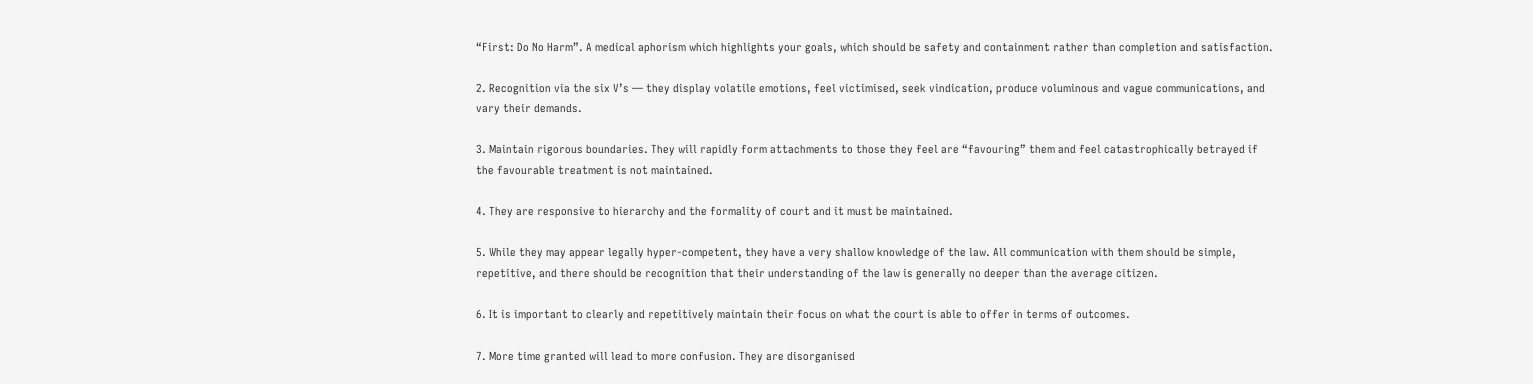“First: Do No Harm”. A medical aphorism which highlights your goals, which should be safety and containment rather than completion and satisfaction.

2. Recognition via the six V’s — they display volatile emotions, feel victimised, seek vindication, produce voluminous and vague communications, and vary their demands.

3. Maintain rigorous boundaries. They will rapidly form attachments to those they feel are “favouring” them and feel catastrophically betrayed if the favourable treatment is not maintained.

4. They are responsive to hierarchy and the formality of court and it must be maintained.

5. While they may appear legally hyper-competent, they have a very shallow knowledge of the law. All communication with them should be simple, repetitive, and there should be recognition that their understanding of the law is generally no deeper than the average citizen.

6. It is important to clearly and repetitively maintain their focus on what the court is able to offer in terms of outcomes.

7. More time granted will lead to more confusion. They are disorganised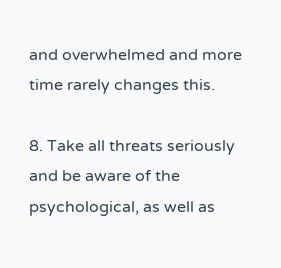and overwhelmed and more time rarely changes this.

8. Take all threats seriously and be aware of the psychological, as well as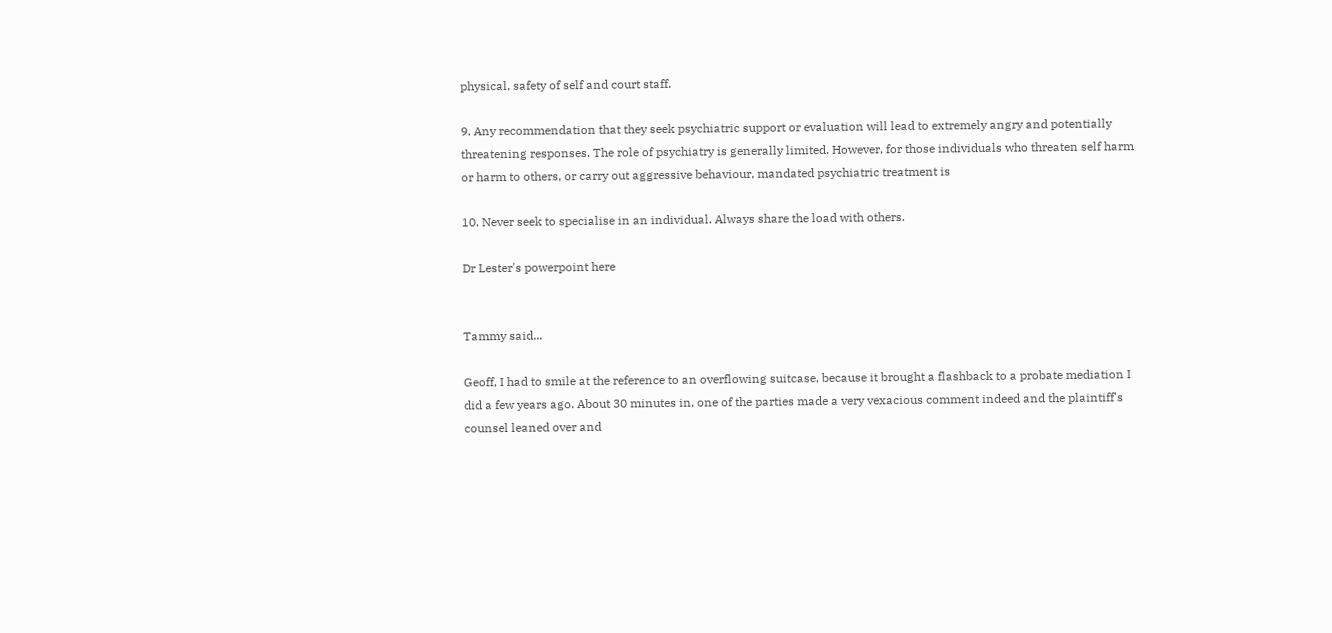physical, safety of self and court staff.

9. Any recommendation that they seek psychiatric support or evaluation will lead to extremely angry and potentially threatening responses. The role of psychiatry is generally limited. However, for those individuals who threaten self harm or harm to others, or carry out aggressive behaviour, mandated psychiatric treatment is

10. Never seek to specialise in an individual. Always share the load with others.

Dr Lester's powerpoint here


Tammy said...

Geoff, I had to smile at the reference to an overflowing suitcase, because it brought a flashback to a probate mediation I did a few years ago. About 30 minutes in, one of the parties made a very vexacious comment indeed and the plaintiff's counsel leaned over and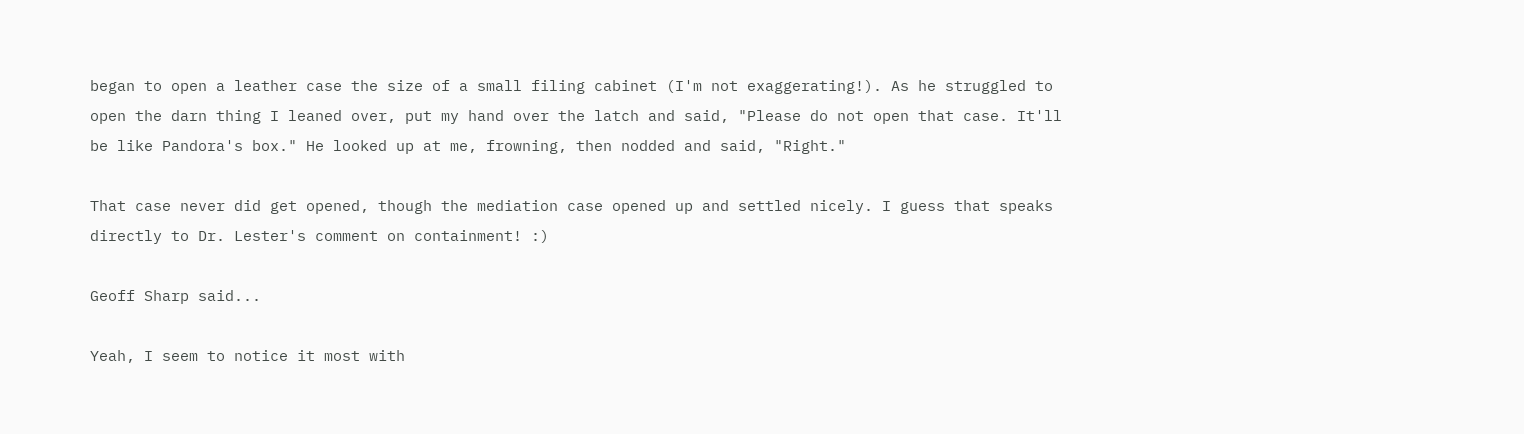began to open a leather case the size of a small filing cabinet (I'm not exaggerating!). As he struggled to open the darn thing I leaned over, put my hand over the latch and said, "Please do not open that case. It'll be like Pandora's box." He looked up at me, frowning, then nodded and said, "Right."

That case never did get opened, though the mediation case opened up and settled nicely. I guess that speaks directly to Dr. Lester's comment on containment! :)

Geoff Sharp said...

Yeah, I seem to notice it most with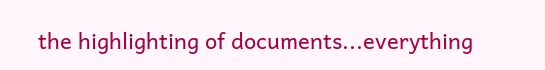the highlighting of documents...everything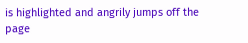is highlighted and angrily jumps off the page